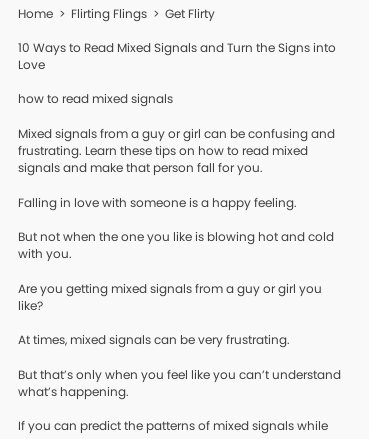Home  >  Flirting Flings  >  Get Flirty

10 Ways to Read Mixed Signals and Turn the Signs into Love

how to read mixed signals

Mixed signals from a guy or girl can be confusing and frustrating. Learn these tips on how to read mixed signals and make that person fall for you.

Falling in love with someone is a happy feeling.

But not when the one you like is blowing hot and cold with you.

Are you getting mixed signals from a guy or girl you like?

At times, mixed signals can be very frustrating.

But that’s only when you feel like you can’t understand what’s happening.

If you can predict the patterns of mixed signals while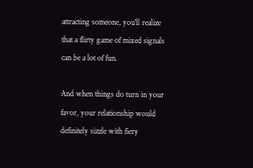attracting someone, you’ll realize that a flirty game of mixed signals can be a lot of fun.

And when things do turn in your favor, your relationship would definitely sizzle with fiery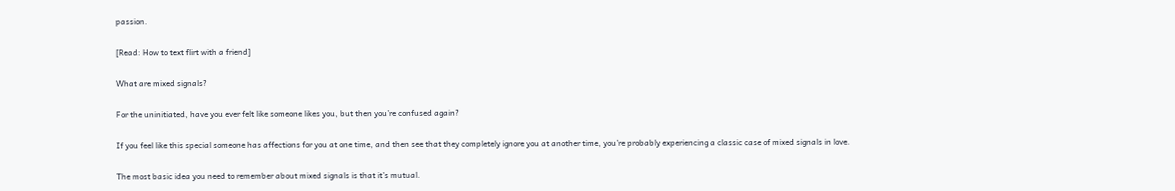passion.

[Read: How to text flirt with a friend]

What are mixed signals?

For the uninitiated, have you ever felt like someone likes you, but then you’re confused again?

If you feel like this special someone has affections for you at one time, and then see that they completely ignore you at another time, you’re probably experiencing a classic case of mixed signals in love.

The most basic idea you need to remember about mixed signals is that it’s mutual.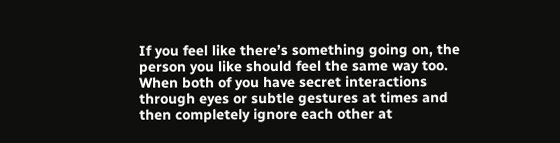If you feel like there’s something going on, the person you like should feel the same way too. When both of you have secret interactions through eyes or subtle gestures at times and then completely ignore each other at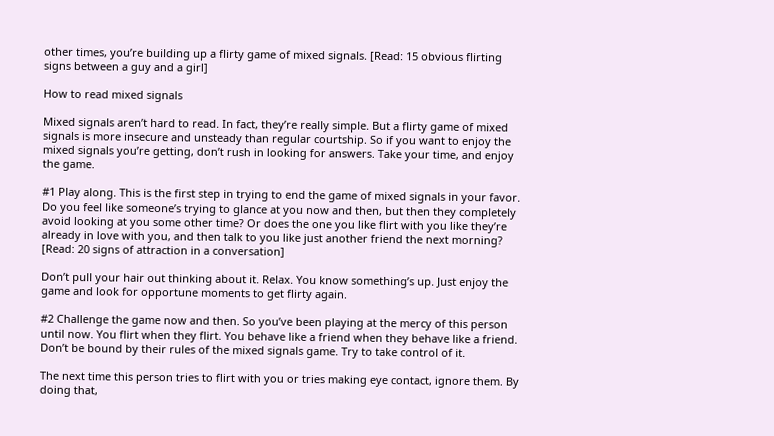other times, you’re building up a flirty game of mixed signals. [Read: 15 obvious flirting signs between a guy and a girl]

How to read mixed signals

Mixed signals aren’t hard to read. In fact, they’re really simple. But a flirty game of mixed signals is more insecure and unsteady than regular courtship. So if you want to enjoy the mixed signals you’re getting, don’t rush in looking for answers. Take your time, and enjoy the game.

#1 Play along. This is the first step in trying to end the game of mixed signals in your favor. Do you feel like someone’s trying to glance at you now and then, but then they completely avoid looking at you some other time? Or does the one you like flirt with you like they’re already in love with you, and then talk to you like just another friend the next morning? [Read: 20 signs of attraction in a conversation]

Don’t pull your hair out thinking about it. Relax. You know something’s up. Just enjoy the game and look for opportune moments to get flirty again.

#2 Challenge the game now and then. So you’ve been playing at the mercy of this person until now. You flirt when they flirt. You behave like a friend when they behave like a friend. Don’t be bound by their rules of the mixed signals game. Try to take control of it.

The next time this person tries to flirt with you or tries making eye contact, ignore them. By doing that,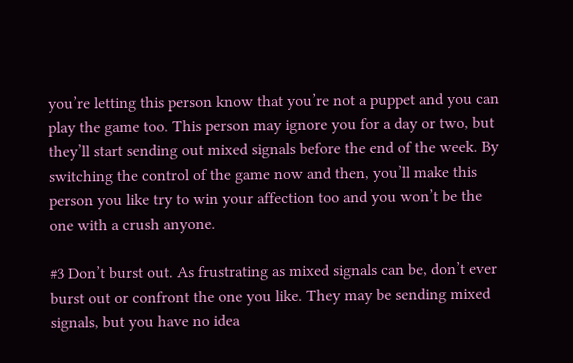you’re letting this person know that you’re not a puppet and you can play the game too. This person may ignore you for a day or two, but they’ll start sending out mixed signals before the end of the week. By switching the control of the game now and then, you’ll make this person you like try to win your affection too and you won’t be the one with a crush anyone.

#3 Don’t burst out. As frustrating as mixed signals can be, don’t ever burst out or confront the one you like. They may be sending mixed signals, but you have no idea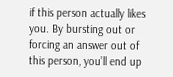if this person actually likes you. By bursting out or forcing an answer out of this person, you’ll end up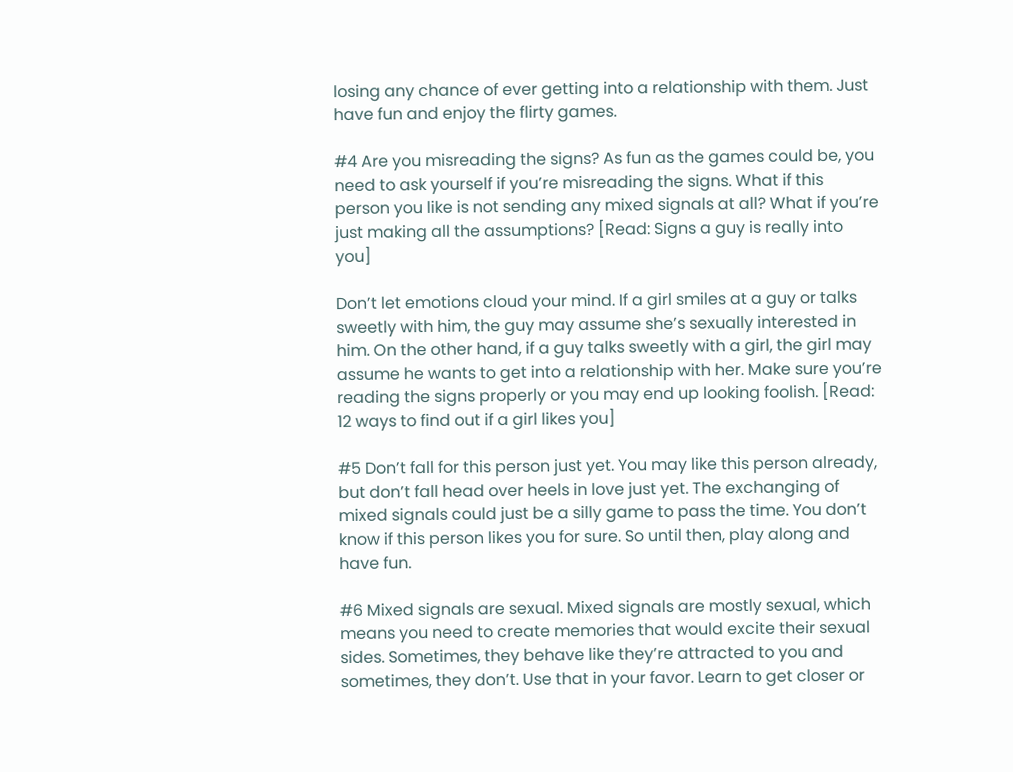losing any chance of ever getting into a relationship with them. Just have fun and enjoy the flirty games.

#4 Are you misreading the signs? As fun as the games could be, you need to ask yourself if you’re misreading the signs. What if this person you like is not sending any mixed signals at all? What if you’re just making all the assumptions? [Read: Signs a guy is really into you]

Don’t let emotions cloud your mind. If a girl smiles at a guy or talks sweetly with him, the guy may assume she’s sexually interested in him. On the other hand, if a guy talks sweetly with a girl, the girl may assume he wants to get into a relationship with her. Make sure you’re reading the signs properly or you may end up looking foolish. [Read: 12 ways to find out if a girl likes you]

#5 Don’t fall for this person just yet. You may like this person already, but don’t fall head over heels in love just yet. The exchanging of mixed signals could just be a silly game to pass the time. You don’t know if this person likes you for sure. So until then, play along and have fun.

#6 Mixed signals are sexual. Mixed signals are mostly sexual, which means you need to create memories that would excite their sexual sides. Sometimes, they behave like they’re attracted to you and sometimes, they don’t. Use that in your favor. Learn to get closer or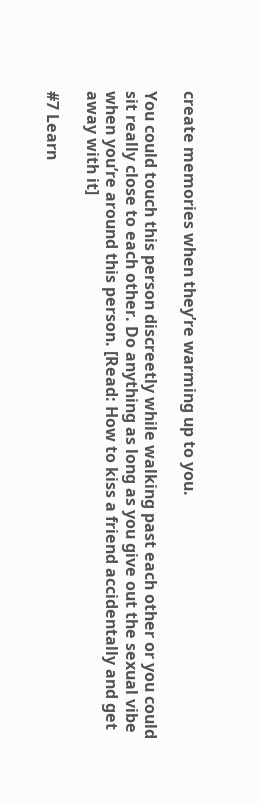create memories when they’re warming up to you.

You could touch this person discreetly while walking past each other or you could sit really close to each other. Do anything as long as you give out the sexual vibe when you’re around this person. [Read: How to kiss a friend accidentally and get away with it]

#7 Learn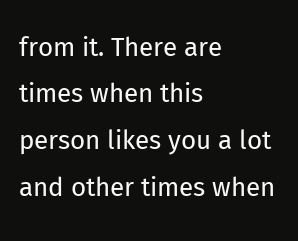from it. There are times when this person likes you a lot and other times when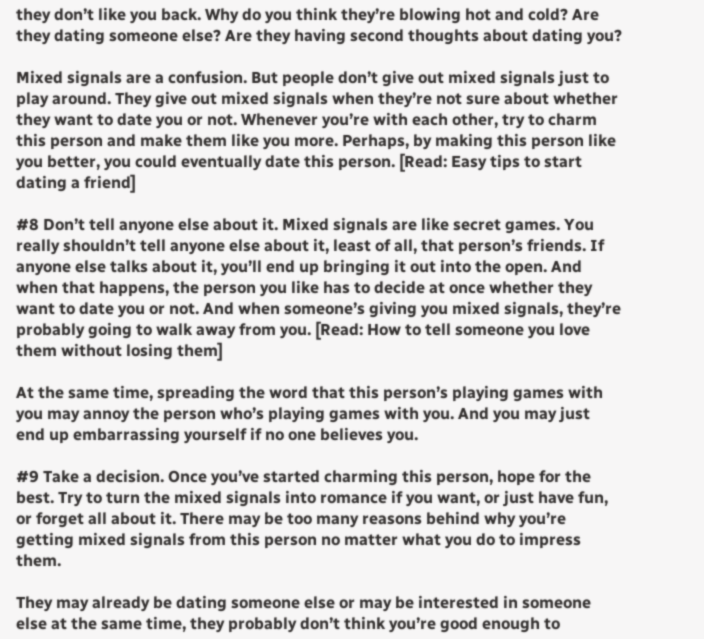they don’t like you back. Why do you think they’re blowing hot and cold? Are they dating someone else? Are they having second thoughts about dating you?

Mixed signals are a confusion. But people don’t give out mixed signals just to play around. They give out mixed signals when they’re not sure about whether they want to date you or not. Whenever you’re with each other, try to charm this person and make them like you more. Perhaps, by making this person like you better, you could eventually date this person. [Read: Easy tips to start dating a friend]

#8 Don’t tell anyone else about it. Mixed signals are like secret games. You really shouldn’t tell anyone else about it, least of all, that person’s friends. If anyone else talks about it, you’ll end up bringing it out into the open. And when that happens, the person you like has to decide at once whether they want to date you or not. And when someone’s giving you mixed signals, they’re probably going to walk away from you. [Read: How to tell someone you love them without losing them]

At the same time, spreading the word that this person’s playing games with you may annoy the person who’s playing games with you. And you may just end up embarrassing yourself if no one believes you.

#9 Take a decision. Once you’ve started charming this person, hope for the best. Try to turn the mixed signals into romance if you want, or just have fun, or forget all about it. There may be too many reasons behind why you’re getting mixed signals from this person no matter what you do to impress them.

They may already be dating someone else or may be interested in someone else at the same time, they probably don’t think you’re good enough to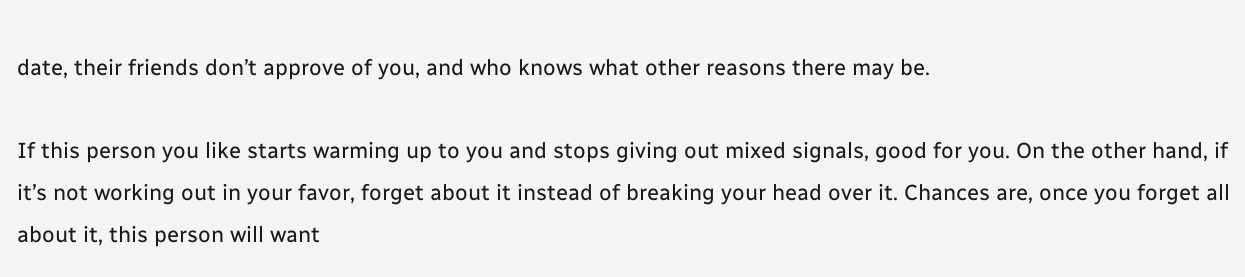date, their friends don’t approve of you, and who knows what other reasons there may be.

If this person you like starts warming up to you and stops giving out mixed signals, good for you. On the other hand, if it’s not working out in your favor, forget about it instead of breaking your head over it. Chances are, once you forget all about it, this person will want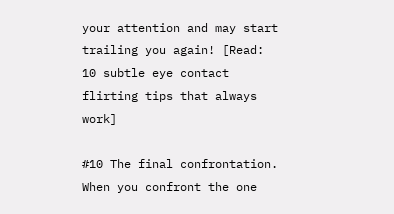your attention and may start trailing you again! [Read: 10 subtle eye contact flirting tips that always work]

#10 The final confrontation. When you confront the one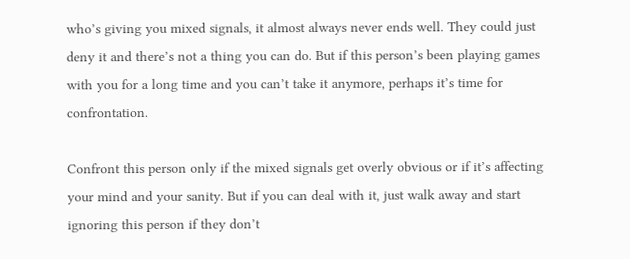who’s giving you mixed signals, it almost always never ends well. They could just deny it and there’s not a thing you can do. But if this person’s been playing games with you for a long time and you can’t take it anymore, perhaps it’s time for confrontation.

Confront this person only if the mixed signals get overly obvious or if it’s affecting your mind and your sanity. But if you can deal with it, just walk away and start ignoring this person if they don’t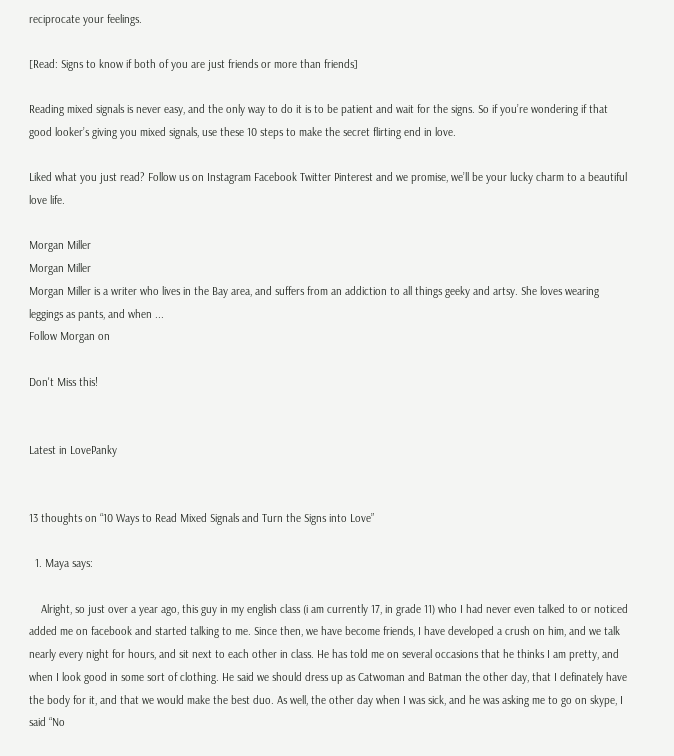reciprocate your feelings.

[Read: Signs to know if both of you are just friends or more than friends]

Reading mixed signals is never easy, and the only way to do it is to be patient and wait for the signs. So if you’re wondering if that good looker’s giving you mixed signals, use these 10 steps to make the secret flirting end in love.

Liked what you just read? Follow us on Instagram Facebook Twitter Pinterest and we promise, we’ll be your lucky charm to a beautiful love life.

Morgan Miller
Morgan Miller
Morgan Miller is a writer who lives in the Bay area, and suffers from an addiction to all things geeky and artsy. She loves wearing leggings as pants, and when ...
Follow Morgan on

Don't Miss this!


Latest in LovePanky


13 thoughts on “10 Ways to Read Mixed Signals and Turn the Signs into Love”

  1. Maya says:

    Alright, so just over a year ago, this guy in my english class (i am currently 17, in grade 11) who I had never even talked to or noticed added me on facebook and started talking to me. Since then, we have become friends, I have developed a crush on him, and we talk nearly every night for hours, and sit next to each other in class. He has told me on several occasions that he thinks I am pretty, and when I look good in some sort of clothing. He said we should dress up as Catwoman and Batman the other day, that I definately have the body for it, and that we would make the best duo. As well, the other day when I was sick, and he was asking me to go on skype, I said “No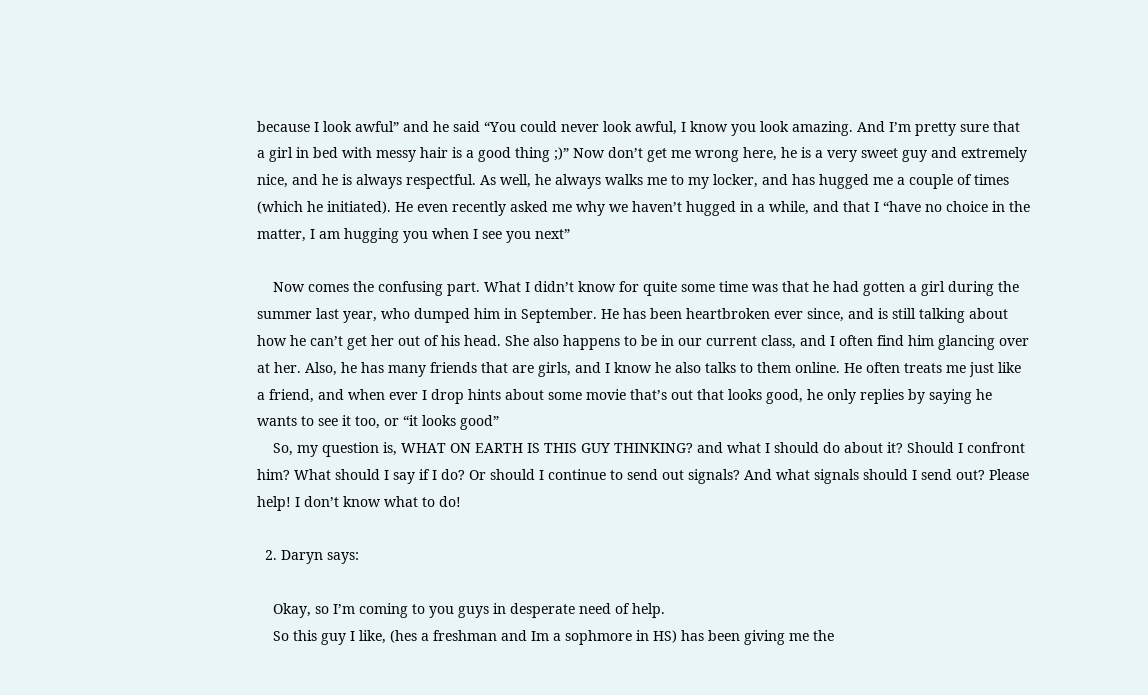because I look awful” and he said “You could never look awful, I know you look amazing. And I’m pretty sure that a girl in bed with messy hair is a good thing ;)” Now don’t get me wrong here, he is a very sweet guy and extremely nice, and he is always respectful. As well, he always walks me to my locker, and has hugged me a couple of times (which he initiated). He even recently asked me why we haven’t hugged in a while, and that I “have no choice in the matter, I am hugging you when I see you next”

    Now comes the confusing part. What I didn’t know for quite some time was that he had gotten a girl during the summer last year, who dumped him in September. He has been heartbroken ever since, and is still talking about how he can’t get her out of his head. She also happens to be in our current class, and I often find him glancing over at her. Also, he has many friends that are girls, and I know he also talks to them online. He often treats me just like a friend, and when ever I drop hints about some movie that’s out that looks good, he only replies by saying he wants to see it too, or “it looks good”
    So, my question is, WHAT ON EARTH IS THIS GUY THINKING? and what I should do about it? Should I confront him? What should I say if I do? Or should I continue to send out signals? And what signals should I send out? Please help! I don’t know what to do!

  2. Daryn says:

    Okay, so I’m coming to you guys in desperate need of help.
    So this guy I like, (hes a freshman and Im a sophmore in HS) has been giving me the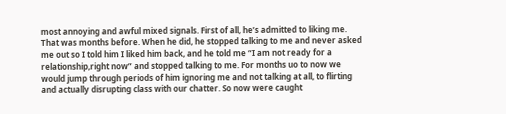most annoying and awful mixed signals. First of all, he’s admitted to liking me. That was months before. When he did, he stopped talking to me and never asked me out so I told him I liked him back, and he told me “I am not ready for a relationship,right now” and stopped talking to me. For months uo to now we would jump through periods of him ignoring me and not talking at all, to flirting and actually disrupting class with our chatter. So now were caught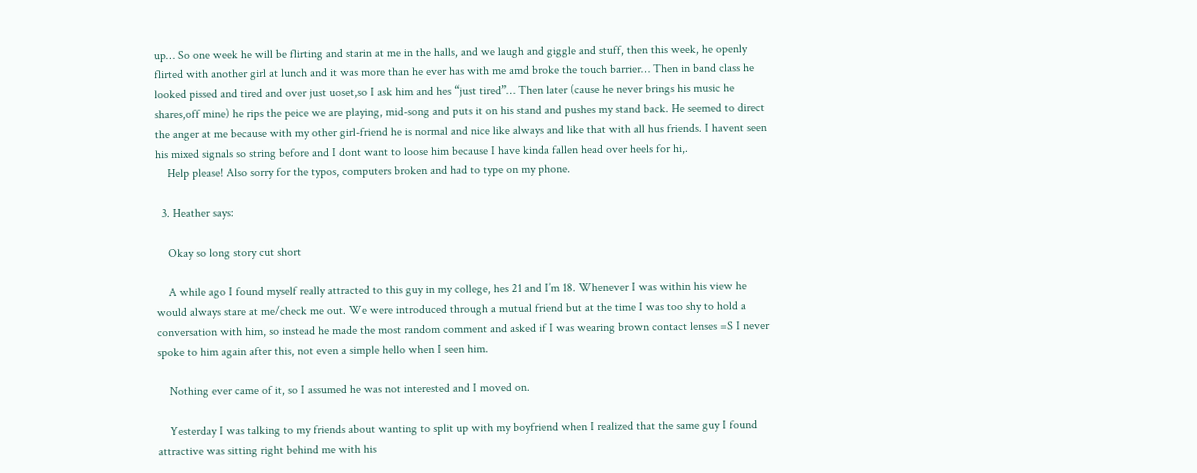up… So one week he will be flirting and starin at me in the halls, and we laugh and giggle and stuff, then this week, he openly flirted with another girl at lunch and it was more than he ever has with me amd broke the touch barrier… Then in band class he looked pissed and tired and over just uoset,so I ask him and hes “just tired”… Then later (cause he never brings his music he shares,off mine) he rips the peice we are playing, mid-song and puts it on his stand and pushes my stand back. He seemed to direct the anger at me because with my other girl-friend he is normal and nice like always and like that with all hus friends. I havent seen his mixed signals so string before and I dont want to loose him because I have kinda fallen head over heels for hi,.
    Help please! Also sorry for the typos, computers broken and had to type on my phone.

  3. Heather says:

    Okay so long story cut short

    A while ago I found myself really attracted to this guy in my college, hes 21 and I’m 18. Whenever I was within his view he would always stare at me/check me out. We were introduced through a mutual friend but at the time I was too shy to hold a conversation with him, so instead he made the most random comment and asked if I was wearing brown contact lenses =S I never spoke to him again after this, not even a simple hello when I seen him.

    Nothing ever came of it, so I assumed he was not interested and I moved on.

    Yesterday I was talking to my friends about wanting to split up with my boyfriend when I realized that the same guy I found attractive was sitting right behind me with his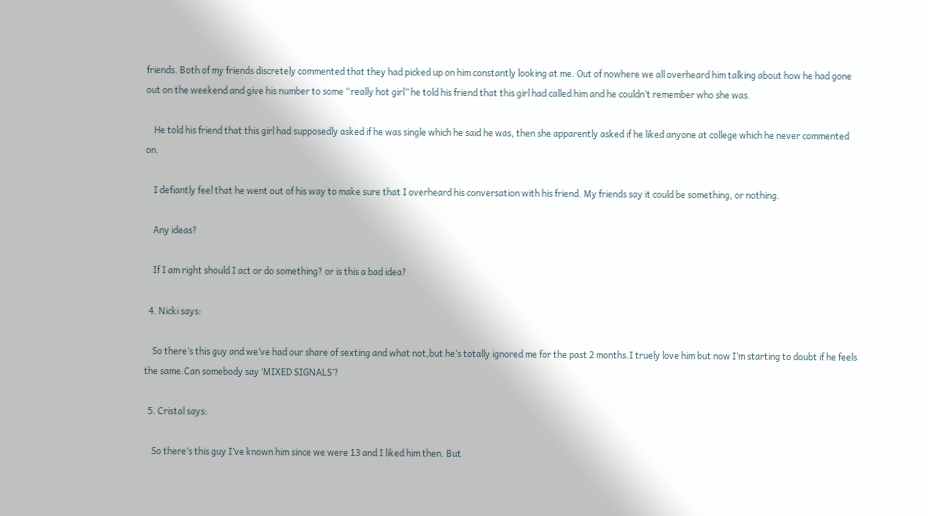friends. Both of my friends discretely commented that they had picked up on him constantly looking at me. Out of nowhere we all overheard him talking about how he had gone out on the weekend and give his number to some “really hot girl” he told his friend that this girl had called him and he couldn’t remember who she was.

    He told his friend that this girl had supposedly asked if he was single which he said he was, then she apparently asked if he liked anyone at college which he never commented on.

    I defiantly feel that he went out of his way to make sure that I overheard his conversation with his friend. My friends say it could be something, or nothing.

    Any ideas?

    If I am right should I act or do something? or is this a bad idea?

  4. Nicki says:

    So there’s this guy and we’ve had our share of sexting and what not,but he’s totally ignored me for the past 2 months.I truely love him but now I’m starting to doubt if he feels the same.Can somebody say ‘MIXED SIGNALS’?

  5. Cristal says:

    So there’s this guy I’ve known him since we were 13 and I liked him then. But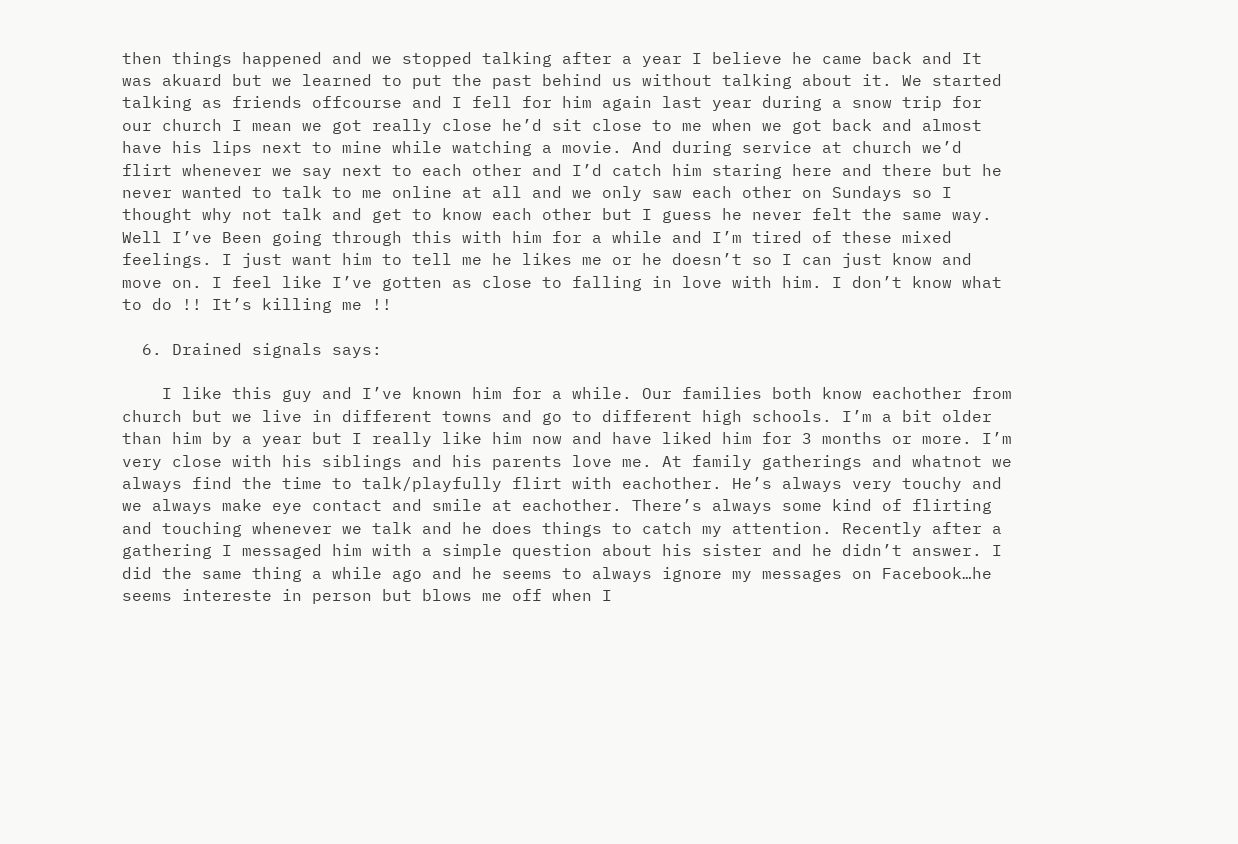then things happened and we stopped talking after a year I believe he came back and It was akuard but we learned to put the past behind us without talking about it. We started talking as friends offcourse and I fell for him again last year during a snow trip for our church I mean we got really close he’d sit close to me when we got back and almost have his lips next to mine while watching a movie. And during service at church we’d flirt whenever we say next to each other and I’d catch him staring here and there but he never wanted to talk to me online at all and we only saw each other on Sundays so I thought why not talk and get to know each other but I guess he never felt the same way. Well I’ve Been going through this with him for a while and I’m tired of these mixed feelings. I just want him to tell me he likes me or he doesn’t so I can just know and move on. I feel like I’ve gotten as close to falling in love with him. I don’t know what to do !! It’s killing me !!

  6. Drained signals says:

    I like this guy and I’ve known him for a while. Our families both know eachother from church but we live in different towns and go to different high schools. I’m a bit older than him by a year but I really like him now and have liked him for 3 months or more. I’m very close with his siblings and his parents love me. At family gatherings and whatnot we always find the time to talk/playfully flirt with eachother. He’s always very touchy and we always make eye contact and smile at eachother. There’s always some kind of flirting and touching whenever we talk and he does things to catch my attention. Recently after a gathering I messaged him with a simple question about his sister and he didn’t answer. I did the same thing a while ago and he seems to always ignore my messages on Facebook…he seems intereste in person but blows me off when I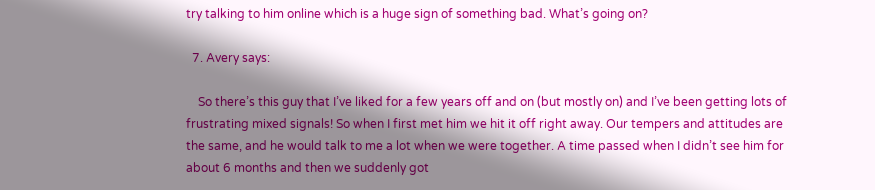try talking to him online which is a huge sign of something bad. What’s going on?

  7. Avery says:

    So there’s this guy that I’ve liked for a few years off and on (but mostly on) and I’ve been getting lots of frustrating mixed signals! So when I first met him we hit it off right away. Our tempers and attitudes are the same, and he would talk to me a lot when we were together. A time passed when I didn’t see him for about 6 months and then we suddenly got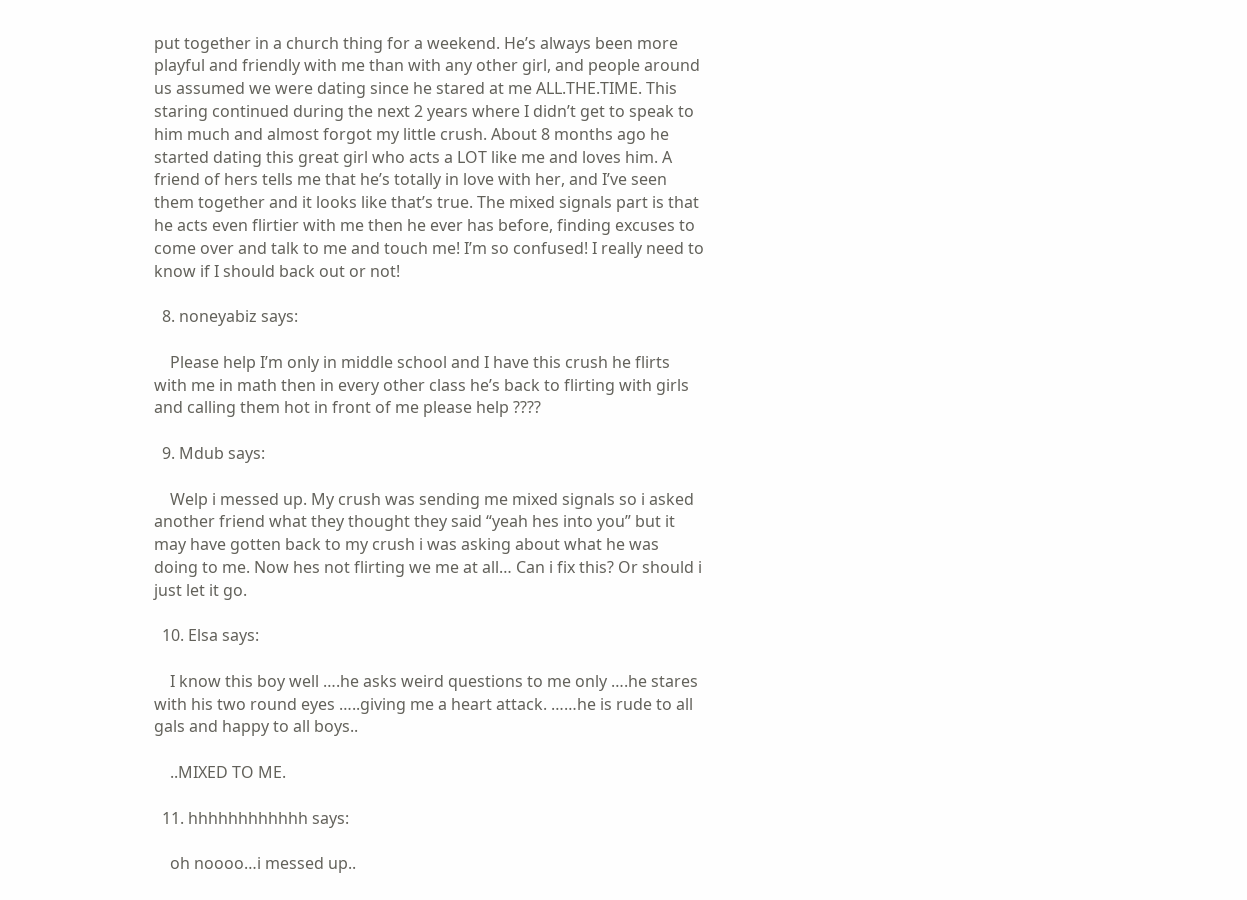put together in a church thing for a weekend. He’s always been more playful and friendly with me than with any other girl, and people around us assumed we were dating since he stared at me ALL.THE.TIME. This staring continued during the next 2 years where I didn’t get to speak to him much and almost forgot my little crush. About 8 months ago he started dating this great girl who acts a LOT like me and loves him. A friend of hers tells me that he’s totally in love with her, and I’ve seen them together and it looks like that’s true. The mixed signals part is that he acts even flirtier with me then he ever has before, finding excuses to come over and talk to me and touch me! I’m so confused! I really need to know if I should back out or not!

  8. noneyabiz says:

    Please help I’m only in middle school and I have this crush he flirts with me in math then in every other class he’s back to flirting with girls and calling them hot in front of me please help ????

  9. Mdub says:

    Welp i messed up. My crush was sending me mixed signals so i asked another friend what they thought they said “yeah hes into you” but it may have gotten back to my crush i was asking about what he was doing to me. Now hes not flirting we me at all… Can i fix this? Or should i just let it go.

  10. Elsa says:

    I know this boy well ….he asks weird questions to me only ….he stares with his two round eyes …..giving me a heart attack. ……he is rude to all gals and happy to all boys..

    ..MIXED TO ME.

  11. hhhhhhhhhhhh says:

    oh noooo…i messed up..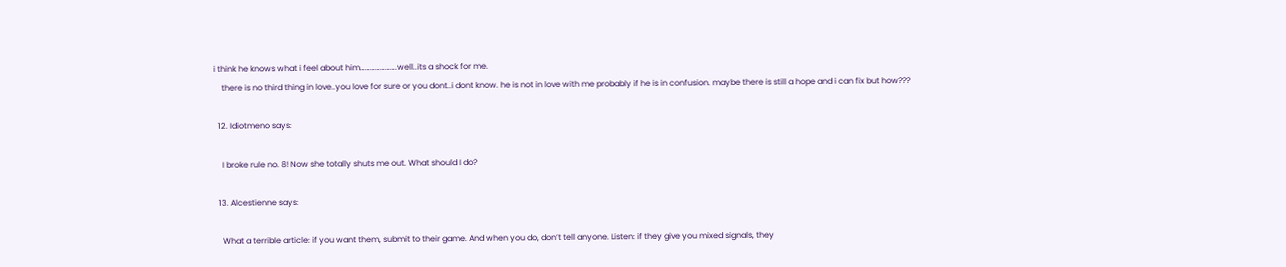i think he knows what i feel about him………………….well..its a shock for me.
    there is no third thing in love..you love for sure or you dont..i dont know. he is not in love with me probably if he is in confusion. maybe there is still a hope and i can fix but how???

  12. Idiotmeno says:

    I broke rule no. 8! Now she totally shuts me out. What should I do?

  13. Alcestienne says:

    What a terrible article: if you want them, submit to their game. And when you do, don’t tell anyone. Listen: if they give you mixed signals, they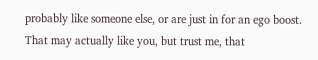probably like someone else, or are just in for an ego boost. That may actually like you, but trust me, that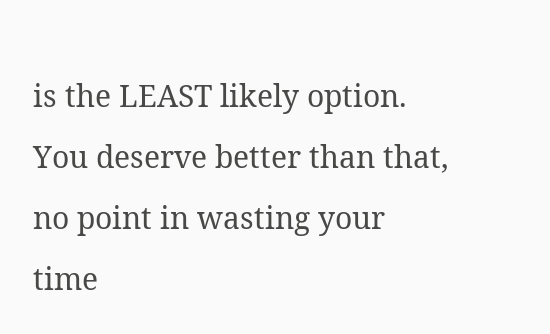is the LEAST likely option. You deserve better than that, no point in wasting your time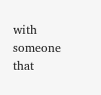with someone that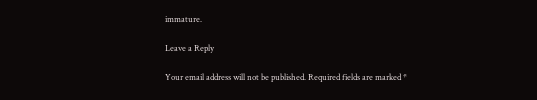immature.

Leave a Reply

Your email address will not be published. Required fields are marked *